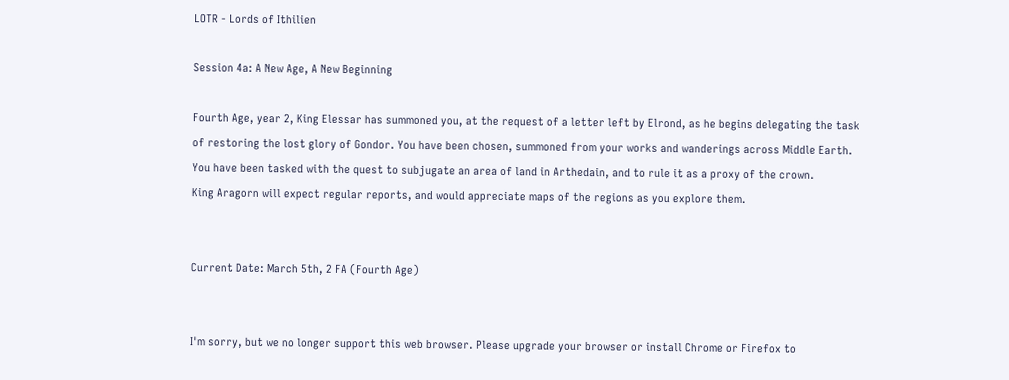LOTR - Lords of Ithilien

Session 4a: A New Age, A New Beginning

Fourth Age, year 2, King Elessar has summoned you, at the request of a letter left by Elrond, as he begins delegating the task of restoring the lost glory of Gondor. You have been chosen, summoned from your works and wanderings across Middle Earth. You have been tasked with the quest to subjugate an area of land in Arthedain, and to rule it as a proxy of the crown.
King Aragorn will expect regular reports, and would appreciate maps of the regions as you explore them.


Current Date: March 5th, 2 FA (Fourth Age)


I'm sorry, but we no longer support this web browser. Please upgrade your browser or install Chrome or Firefox to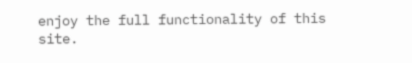enjoy the full functionality of this site.